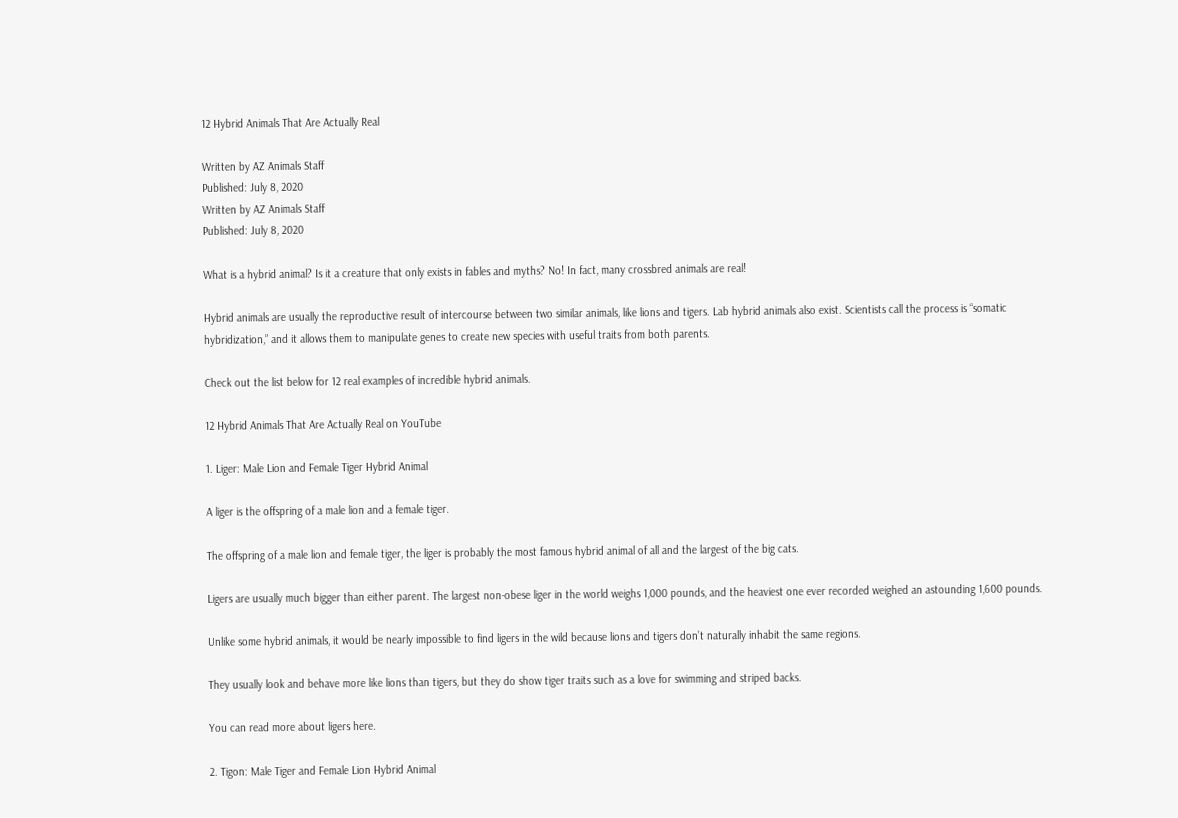12 Hybrid Animals That Are Actually Real

Written by AZ Animals Staff
Published: July 8, 2020
Written by AZ Animals Staff
Published: July 8, 2020

What is a hybrid animal? Is it a creature that only exists in fables and myths? No! In fact, many crossbred animals are real!

Hybrid animals are usually the reproductive result of intercourse between two similar animals, like lions and tigers. Lab hybrid animals also exist. Scientists call the process is “somatic hybridization,” and it allows them to manipulate genes to create new species with useful traits from both parents.

Check out the list below for 12 real examples of incredible hybrid animals.

12 Hybrid Animals That Are Actually Real on YouTube

1. Liger: Male Lion and Female Tiger Hybrid Animal

A liger is the offspring of a male lion and a female tiger.

The offspring of a male lion and female tiger, the liger is probably the most famous hybrid animal of all and the largest of the big cats.

Ligers are usually much bigger than either parent. The largest non-obese liger in the world weighs 1,000 pounds, and the heaviest one ever recorded weighed an astounding 1,600 pounds.

Unlike some hybrid animals, it would be nearly impossible to find ligers in the wild because lions and tigers don’t naturally inhabit the same regions.

They usually look and behave more like lions than tigers, but they do show tiger traits such as a love for swimming and striped backs.

You can read more about ligers here.

2. Tigon: Male Tiger and Female Lion Hybrid Animal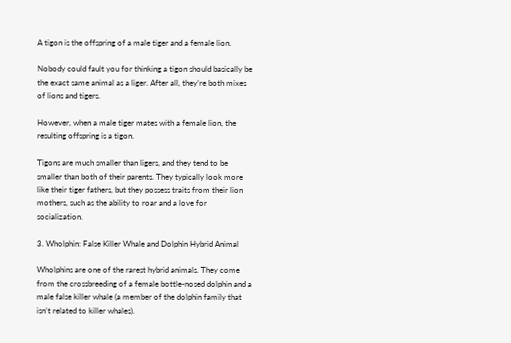A tigon is the offspring of a male tiger and a female lion.

Nobody could fault you for thinking a tigon should basically be the exact same animal as a liger. After all, they’re both mixes of lions and tigers.

However, when a male tiger mates with a female lion, the resulting offspring is a tigon.

Tigons are much smaller than ligers, and they tend to be smaller than both of their parents. They typically look more like their tiger fathers, but they possess traits from their lion mothers, such as the ability to roar and a love for socialization.

3. Wholphin: False Killer Whale and Dolphin Hybrid Animal

Wholphins are one of the rarest hybrid animals. They come from the crossbreeding of a female bottle-nosed dolphin and a male false killer whale (a member of the dolphin family that isn’t related to killer whales).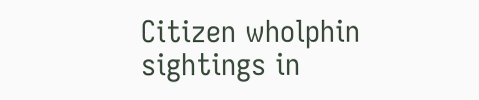Citizen wholphin sightings in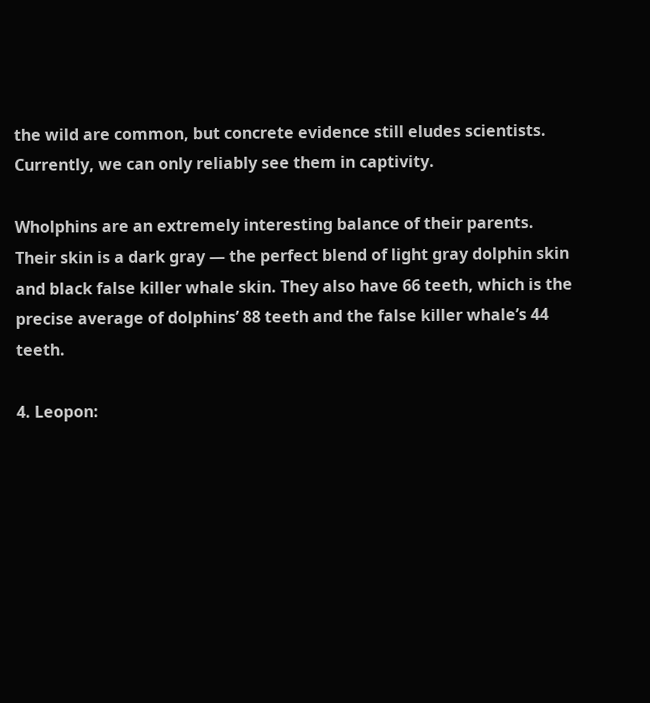the wild are common, but concrete evidence still eludes scientists. Currently, we can only reliably see them in captivity.

Wholphins are an extremely interesting balance of their parents. Their skin is a dark gray — the perfect blend of light gray dolphin skin and black false killer whale skin. They also have 66 teeth, which is the precise average of dolphins’ 88 teeth and the false killer whale’s 44 teeth.

4. Leopon: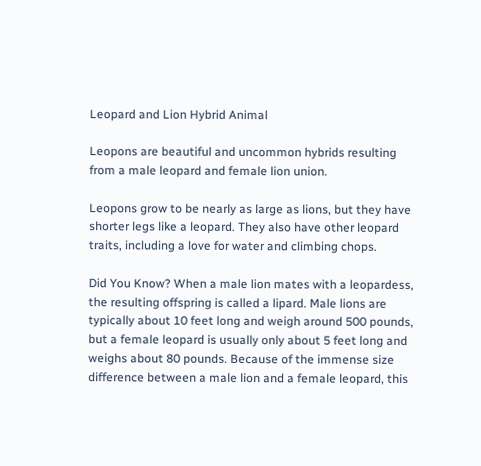Leopard and Lion Hybrid Animal

Leopons are beautiful and uncommon hybrids resulting from a male leopard and female lion union.

Leopons grow to be nearly as large as lions, but they have shorter legs like a leopard. They also have other leopard traits, including a love for water and climbing chops.

Did You Know? When a male lion mates with a leopardess, the resulting offspring is called a lipard. Male lions are typically about 10 feet long and weigh around 500 pounds, but a female leopard is usually only about 5 feet long and weighs about 80 pounds. Because of the immense size difference between a male lion and a female leopard, this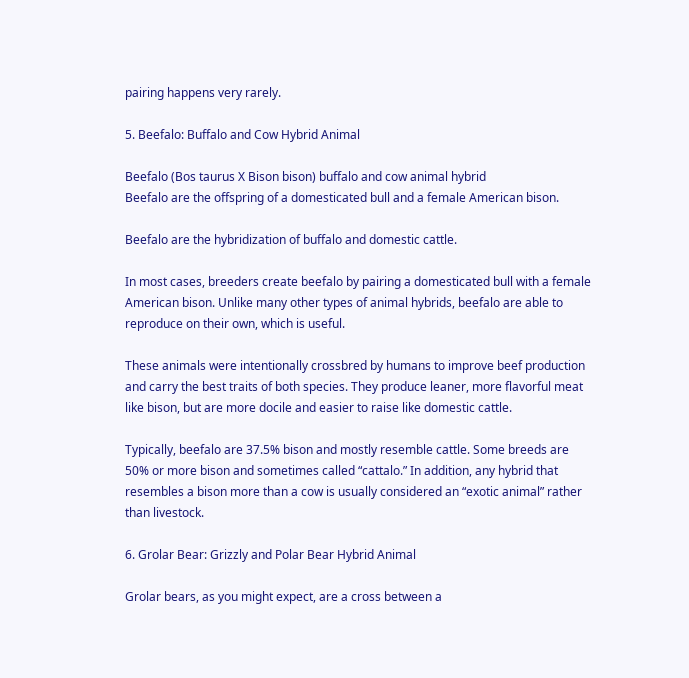pairing happens very rarely.

5. Beefalo: Buffalo and Cow Hybrid Animal

Beefalo (Bos taurus X Bison bison) buffalo and cow animal hybrid
Beefalo are the offspring of a domesticated bull and a female American bison.

Beefalo are the hybridization of buffalo and domestic cattle.

In most cases, breeders create beefalo by pairing a domesticated bull with a female American bison. Unlike many other types of animal hybrids, beefalo are able to reproduce on their own, which is useful.

These animals were intentionally crossbred by humans to improve beef production and carry the best traits of both species. They produce leaner, more flavorful meat like bison, but are more docile and easier to raise like domestic cattle.

Typically, beefalo are 37.5% bison and mostly resemble cattle. Some breeds are 50% or more bison and sometimes called “cattalo.” In addition, any hybrid that resembles a bison more than a cow is usually considered an “exotic animal” rather than livestock.

6. Grolar Bear: Grizzly and Polar Bear Hybrid Animal

Grolar bears, as you might expect, are a cross between a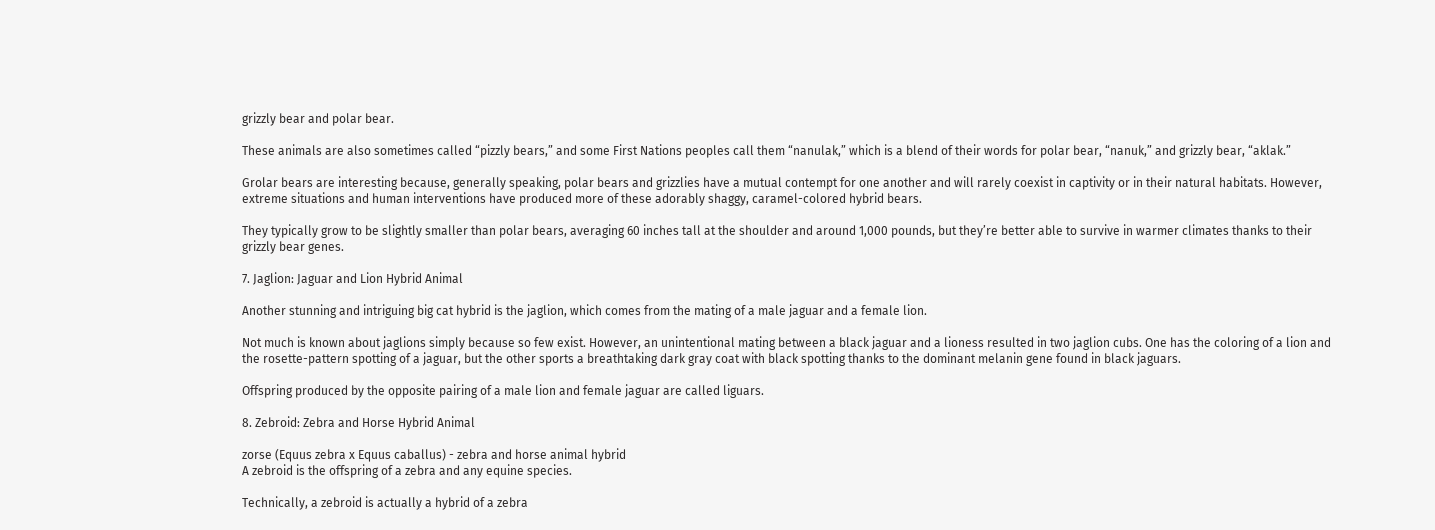grizzly bear and polar bear.

These animals are also sometimes called “pizzly bears,” and some First Nations peoples call them “nanulak,” which is a blend of their words for polar bear, “nanuk,” and grizzly bear, “aklak.”

Grolar bears are interesting because, generally speaking, polar bears and grizzlies have a mutual contempt for one another and will rarely coexist in captivity or in their natural habitats. However, extreme situations and human interventions have produced more of these adorably shaggy, caramel-colored hybrid bears.

They typically grow to be slightly smaller than polar bears, averaging 60 inches tall at the shoulder and around 1,000 pounds, but they’re better able to survive in warmer climates thanks to their grizzly bear genes.

7. Jaglion: Jaguar and Lion Hybrid Animal

Another stunning and intriguing big cat hybrid is the jaglion, which comes from the mating of a male jaguar and a female lion.

Not much is known about jaglions simply because so few exist. However, an unintentional mating between a black jaguar and a lioness resulted in two jaglion cubs. One has the coloring of a lion and the rosette-pattern spotting of a jaguar, but the other sports a breathtaking dark gray coat with black spotting thanks to the dominant melanin gene found in black jaguars.

Offspring produced by the opposite pairing of a male lion and female jaguar are called liguars.

8. Zebroid: Zebra and Horse Hybrid Animal

zorse (Equus zebra x Equus caballus) - zebra and horse animal hybrid
A zebroid is the offspring of a zebra and any equine species.

Technically, a zebroid is actually a hybrid of a zebra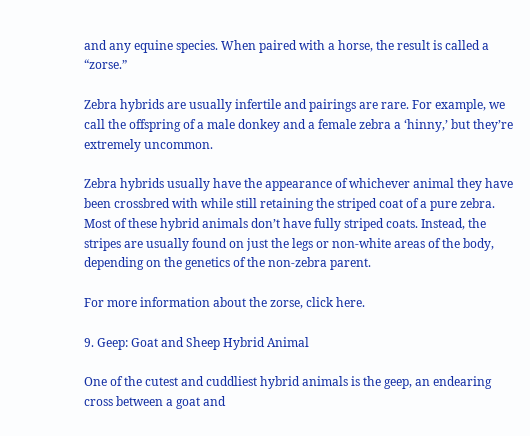and any equine species. When paired with a horse, the result is called a “zorse.”

Zebra hybrids are usually infertile and pairings are rare. For example, we call the offspring of a male donkey and a female zebra a ‘hinny,’ but they’re extremely uncommon.

Zebra hybrids usually have the appearance of whichever animal they have been crossbred with while still retaining the striped coat of a pure zebra. Most of these hybrid animals don’t have fully striped coats. Instead, the stripes are usually found on just the legs or non-white areas of the body, depending on the genetics of the non-zebra parent.

For more information about the zorse, click here.

9. Geep: Goat and Sheep Hybrid Animal

One of the cutest and cuddliest hybrid animals is the geep, an endearing cross between a goat and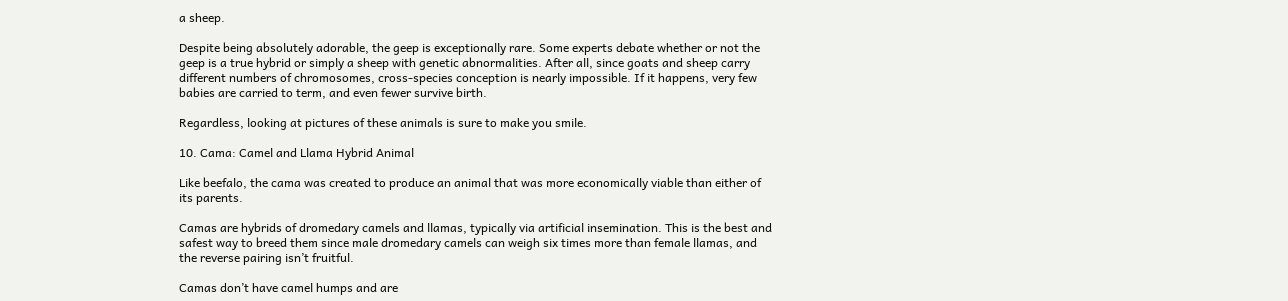a sheep.

Despite being absolutely adorable, the geep is exceptionally rare. Some experts debate whether or not the geep is a true hybrid or simply a sheep with genetic abnormalities. After all, since goats and sheep carry different numbers of chromosomes, cross-species conception is nearly impossible. If it happens, very few babies are carried to term, and even fewer survive birth.

Regardless, looking at pictures of these animals is sure to make you smile.

10. Cama: Camel and Llama Hybrid Animal

Like beefalo, the cama was created to produce an animal that was more economically viable than either of its parents.

Camas are hybrids of dromedary camels and llamas, typically via artificial insemination. This is the best and safest way to breed them since male dromedary camels can weigh six times more than female llamas, and the reverse pairing isn’t fruitful.

Camas don’t have camel humps and are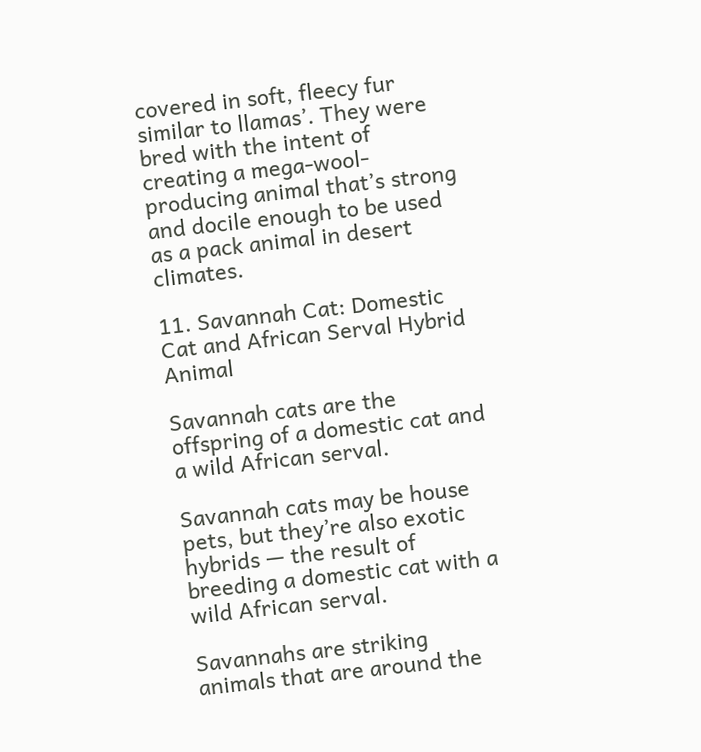covered in soft, fleecy fur similar to llamas’. They were bred with the intent of creating a mega-wool-producing animal that’s strong and docile enough to be used as a pack animal in desert climates.

11. Savannah Cat: Domestic Cat and African Serval Hybrid Animal

Savannah cats are the offspring of a domestic cat and a wild African serval.

Savannah cats may be house pets, but they’re also exotic hybrids — the result of breeding a domestic cat with a wild African serval.

Savannahs are striking animals that are around the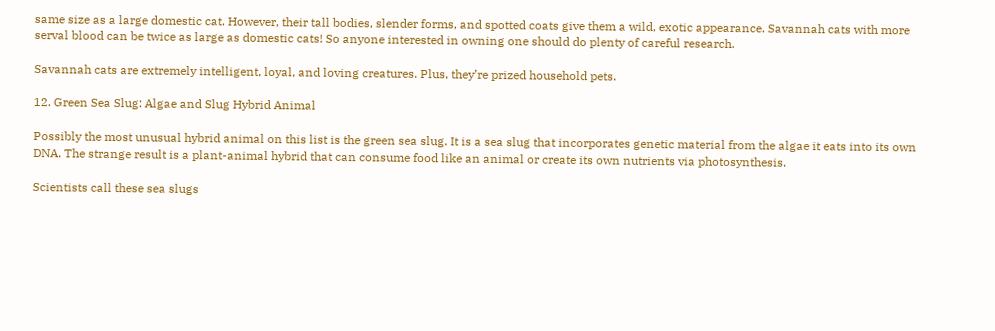same size as a large domestic cat. However, their tall bodies, slender forms, and spotted coats give them a wild, exotic appearance. Savannah cats with more serval blood can be twice as large as domestic cats! So anyone interested in owning one should do plenty of careful research.

Savannah cats are extremely intelligent, loyal, and loving creatures. Plus, they’re prized household pets.

12. Green Sea Slug: Algae and Slug Hybrid Animal

Possibly the most unusual hybrid animal on this list is the green sea slug. It is a sea slug that incorporates genetic material from the algae it eats into its own DNA. The strange result is a plant-animal hybrid that can consume food like an animal or create its own nutrients via photosynthesis.

Scientists call these sea slugs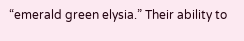“emerald green elysia.” Their ability to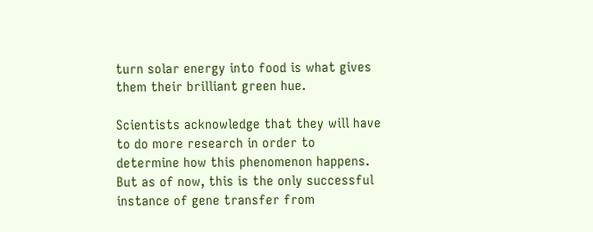turn solar energy into food is what gives them their brilliant green hue.

Scientists acknowledge that they will have to do more research in order to determine how this phenomenon happens. But as of now, this is the only successful instance of gene transfer from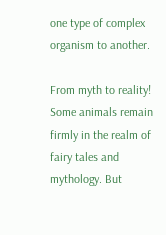one type of complex organism to another.

From myth to reality! Some animals remain firmly in the realm of fairy tales and mythology. But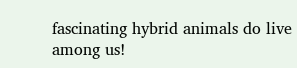fascinating hybrid animals do live among us!